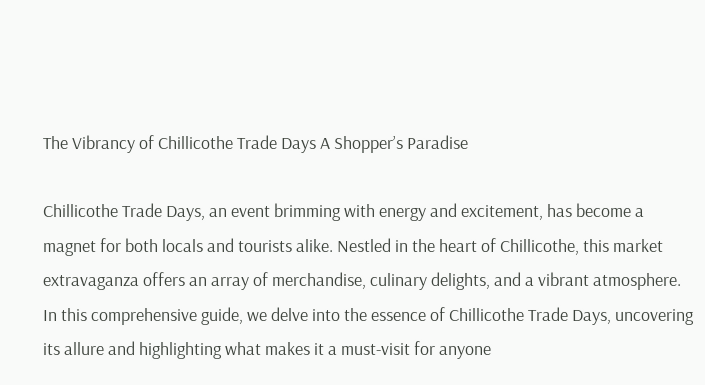The Vibrancy of Chillicothe Trade Days A Shopper’s Paradise

Chillicothe Trade Days, an event brimming with energy and excitement, has become a magnet for both locals and tourists alike. Nestled in the heart of Chillicothe, this market extravaganza offers an array of merchandise, culinary delights, and a vibrant atmosphere. In this comprehensive guide, we delve into the essence of Chillicothe Trade Days, uncovering its allure and highlighting what makes it a must-visit for anyone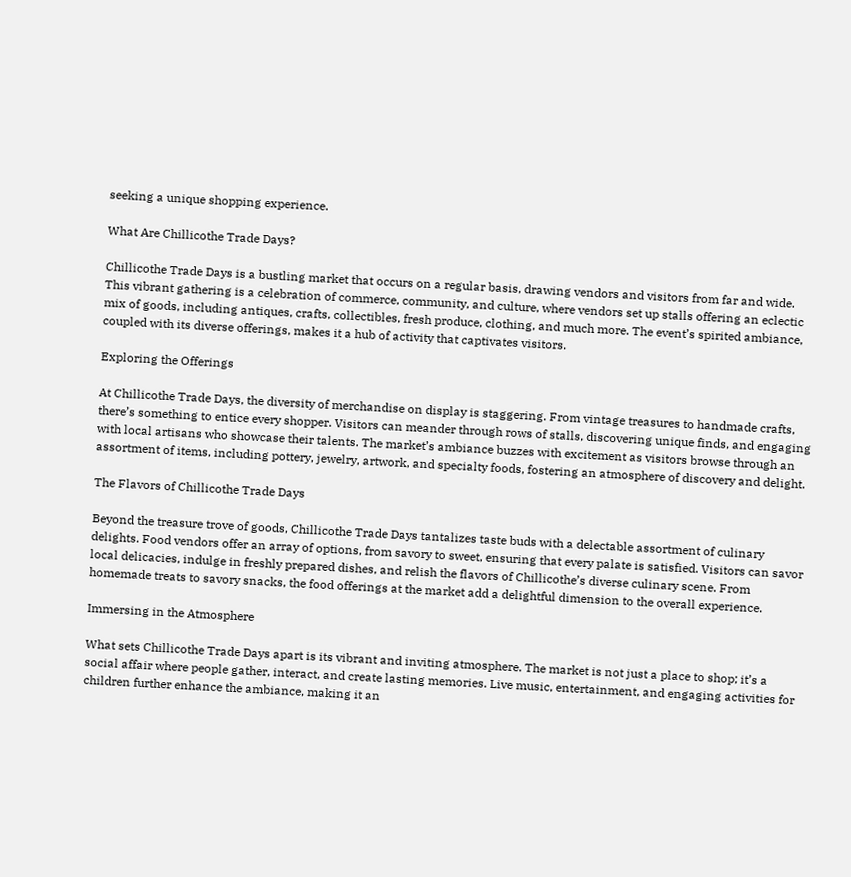seeking a unique shopping experience.

What Are Chillicothe Trade Days?

Chillicothe Trade Days is a bustling market that occurs on a regular basis, drawing vendors and visitors from far and wide. This vibrant gathering is a celebration of commerce, community, and culture, where vendors set up stalls offering an eclectic mix of goods, including antiques, crafts, collectibles, fresh produce, clothing, and much more. The event’s spirited ambiance, coupled with its diverse offerings, makes it a hub of activity that captivates visitors.

Exploring the Offerings

At Chillicothe Trade Days, the diversity of merchandise on display is staggering. From vintage treasures to handmade crafts, there’s something to entice every shopper. Visitors can meander through rows of stalls, discovering unique finds, and engaging with local artisans who showcase their talents. The market’s ambiance buzzes with excitement as visitors browse through an assortment of items, including pottery, jewelry, artwork, and specialty foods, fostering an atmosphere of discovery and delight.

The Flavors of Chillicothe Trade Days

Beyond the treasure trove of goods, Chillicothe Trade Days tantalizes taste buds with a delectable assortment of culinary delights. Food vendors offer an array of options, from savory to sweet, ensuring that every palate is satisfied. Visitors can savor local delicacies, indulge in freshly prepared dishes, and relish the flavors of Chillicothe’s diverse culinary scene. From homemade treats to savory snacks, the food offerings at the market add a delightful dimension to the overall experience.

Immersing in the Atmosphere

What sets Chillicothe Trade Days apart is its vibrant and inviting atmosphere. The market is not just a place to shop; it’s a social affair where people gather, interact, and create lasting memories. Live music, entertainment, and engaging activities for children further enhance the ambiance, making it an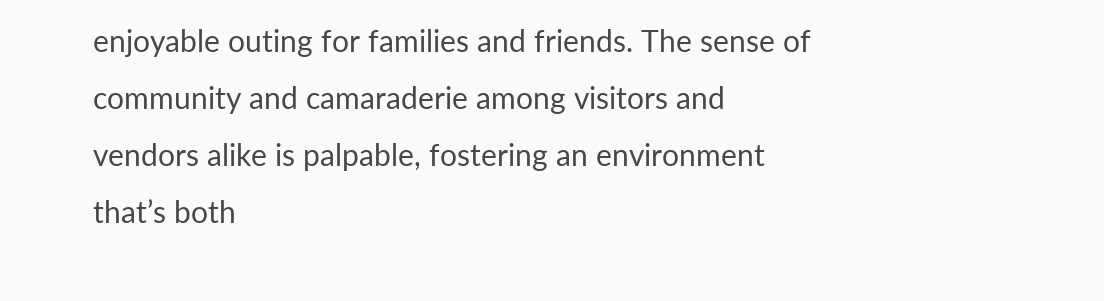enjoyable outing for families and friends. The sense of community and camaraderie among visitors and vendors alike is palpable, fostering an environment that’s both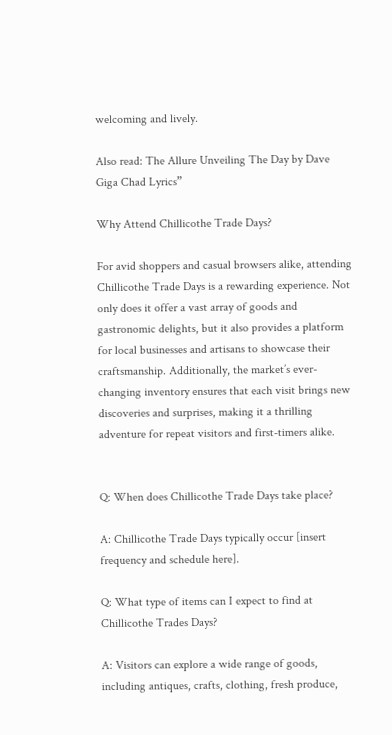welcoming and lively.

Also read: The Allure Unveiling The Day by Dave Giga Chad Lyrics”

Why Attend Chillicothe Trade Days?

For avid shoppers and casual browsers alike, attending Chillicothe Trade Days is a rewarding experience. Not only does it offer a vast array of goods and gastronomic delights, but it also provides a platform for local businesses and artisans to showcase their craftsmanship. Additionally, the market’s ever-changing inventory ensures that each visit brings new discoveries and surprises, making it a thrilling adventure for repeat visitors and first-timers alike.


Q: When does Chillicothe Trade Days take place?

A: Chillicothe Trade Days typically occur [insert frequency and schedule here].

Q: What type of items can I expect to find at Chillicothe Trades Days?

A: Visitors can explore a wide range of goods, including antiques, crafts, clothing, fresh produce,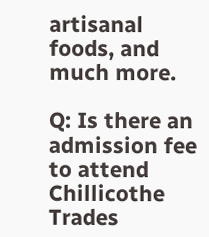artisanal foods, and much more.

Q: Is there an admission fee to attend Chillicothe Trades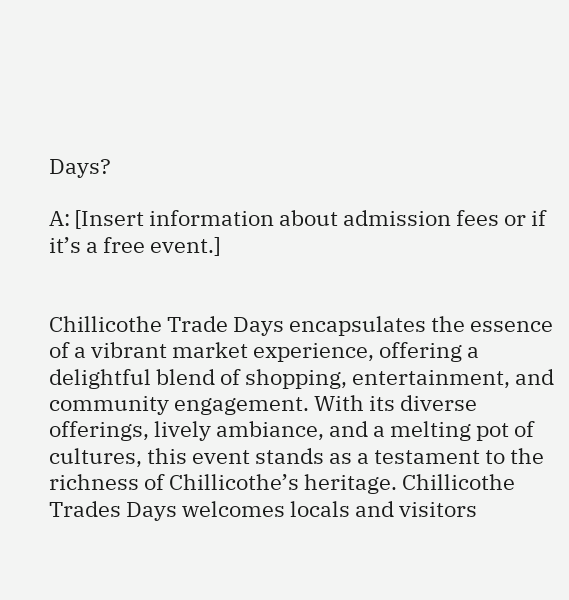Days?

A: [Insert information about admission fees or if it’s a free event.]


Chillicothe Trade Days encapsulates the essence of a vibrant market experience, offering a delightful blend of shopping, entertainment, and community engagement. With its diverse offerings, lively ambiance, and a melting pot of cultures, this event stands as a testament to the richness of Chillicothe’s heritage. Chillicothe Trades Days welcomes locals and visitors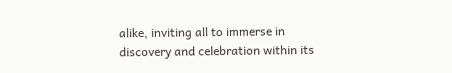alike, inviting all to immerse in discovery and celebration within its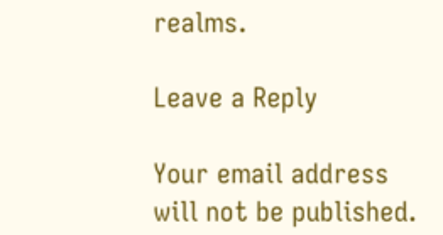realms.

Leave a Reply

Your email address will not be published.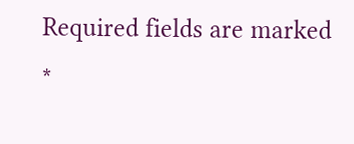Required fields are marked *